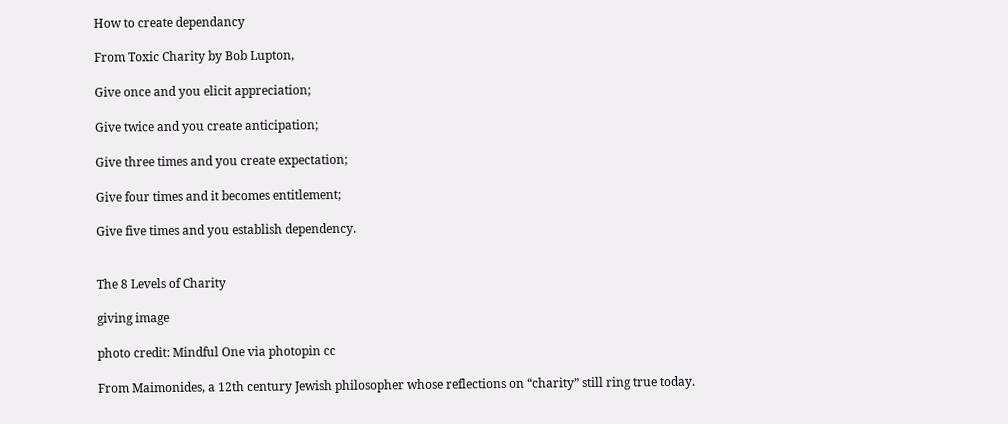How to create dependancy

From Toxic Charity by Bob Lupton,

Give once and you elicit appreciation;

Give twice and you create anticipation;

Give three times and you create expectation;

Give four times and it becomes entitlement;

Give five times and you establish dependency.


The 8 Levels of Charity

giving image

photo credit: Mindful One via photopin cc

From Maimonides, a 12th century Jewish philosopher whose reflections on “charity” still ring true today.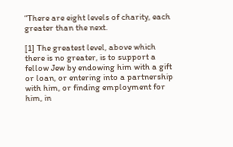“There are eight levels of charity, each greater than the next.

[1] The greatest level, above which there is no greater, is to support a fellow Jew by endowing him with a gift or loan, or entering into a partnership with him, or finding employment for him, in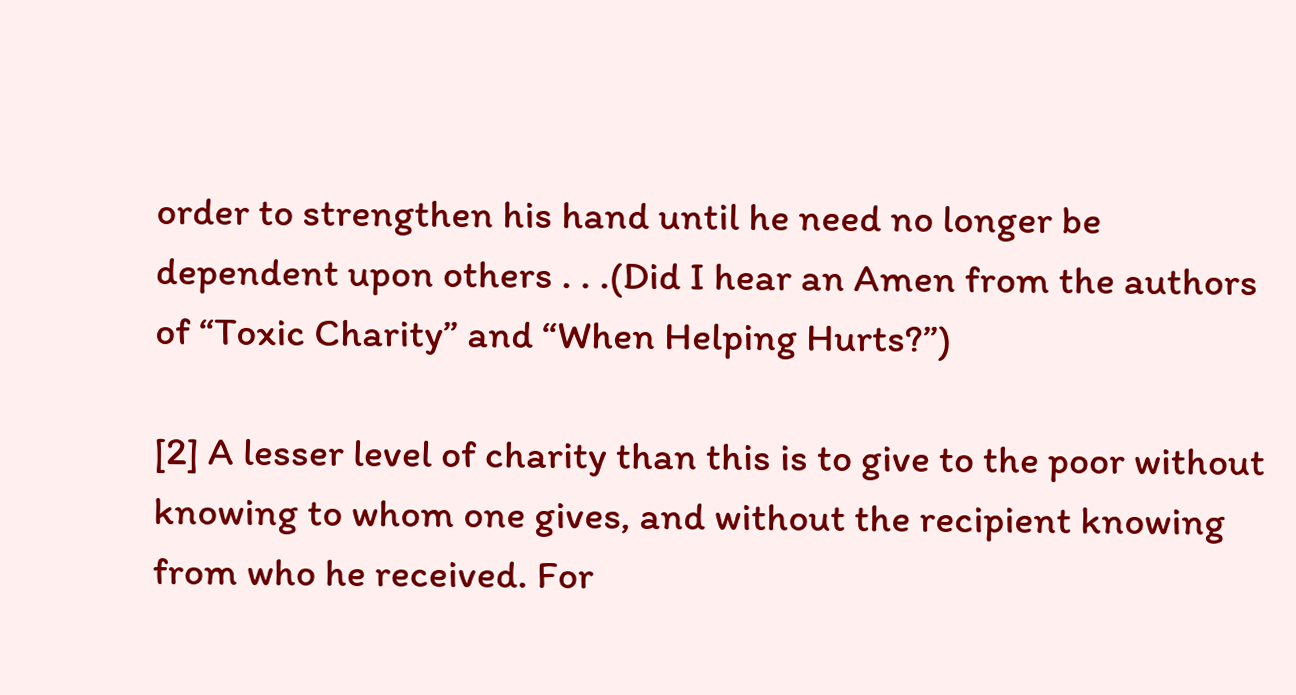order to strengthen his hand until he need no longer be dependent upon others . . .(Did I hear an Amen from the authors of “Toxic Charity” and “When Helping Hurts?”)

[2] A lesser level of charity than this is to give to the poor without knowing to whom one gives, and without the recipient knowing from who he received. For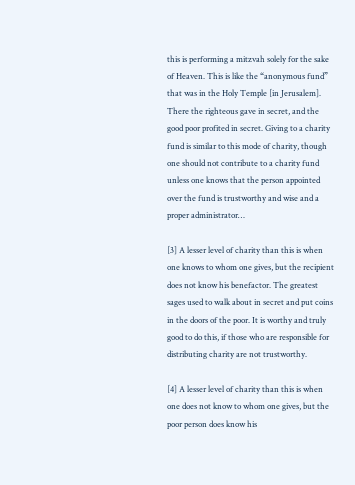this is performing a mitzvah solely for the sake of Heaven. This is like the “anonymous fund” that was in the Holy Temple [in Jerusalem]. There the righteous gave in secret, and the good poor profited in secret. Giving to a charity fund is similar to this mode of charity, though one should not contribute to a charity fund unless one knows that the person appointed over the fund is trustworthy and wise and a proper administrator…

[3] A lesser level of charity than this is when one knows to whom one gives, but the recipient does not know his benefactor. The greatest sages used to walk about in secret and put coins in the doors of the poor. It is worthy and truly good to do this, if those who are responsible for distributing charity are not trustworthy.

[4] A lesser level of charity than this is when one does not know to whom one gives, but the poor person does know his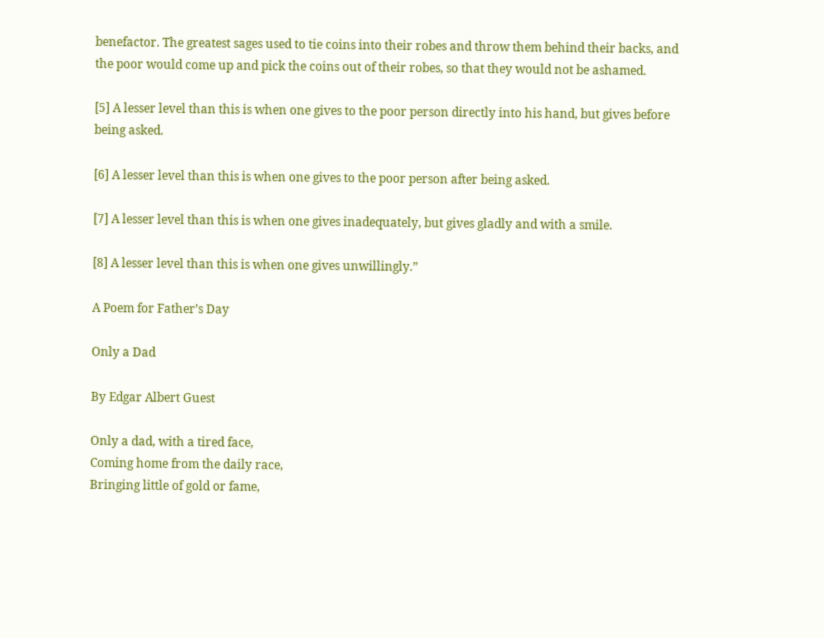benefactor. The greatest sages used to tie coins into their robes and throw them behind their backs, and the poor would come up and pick the coins out of their robes, so that they would not be ashamed.

[5] A lesser level than this is when one gives to the poor person directly into his hand, but gives before being asked.

[6] A lesser level than this is when one gives to the poor person after being asked.

[7] A lesser level than this is when one gives inadequately, but gives gladly and with a smile.

[8] A lesser level than this is when one gives unwillingly.”

A Poem for Father’s Day

Only a Dad

By Edgar Albert Guest

Only a dad, with a tired face,
Coming home from the daily race,
Bringing little of gold or fame,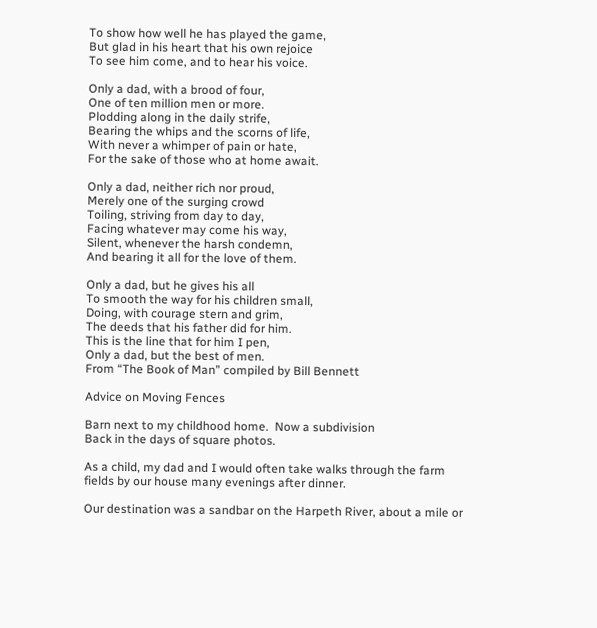To show how well he has played the game,
But glad in his heart that his own rejoice
To see him come, and to hear his voice.

Only a dad, with a brood of four,
One of ten million men or more.
Plodding along in the daily strife,
Bearing the whips and the scorns of life,
With never a whimper of pain or hate,
For the sake of those who at home await.

Only a dad, neither rich nor proud,
Merely one of the surging crowd
Toiling, striving from day to day,
Facing whatever may come his way,
Silent, whenever the harsh condemn,
And bearing it all for the love of them.

Only a dad, but he gives his all
To smooth the way for his children small,
Doing, with courage stern and grim,
The deeds that his father did for him.
This is the line that for him I pen,
Only a dad, but the best of men.
From “The Book of Man” compiled by Bill Bennett

Advice on Moving Fences

Barn next to my childhood home.  Now a subdivision
Back in the days of square photos.

As a child, my dad and I would often take walks through the farm fields by our house many evenings after dinner.

Our destination was a sandbar on the Harpeth River, about a mile or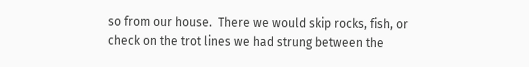so from our house.  There we would skip rocks, fish, or check on the trot lines we had strung between the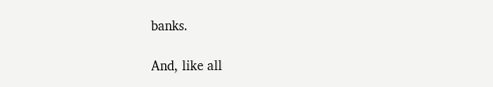banks.

And, like all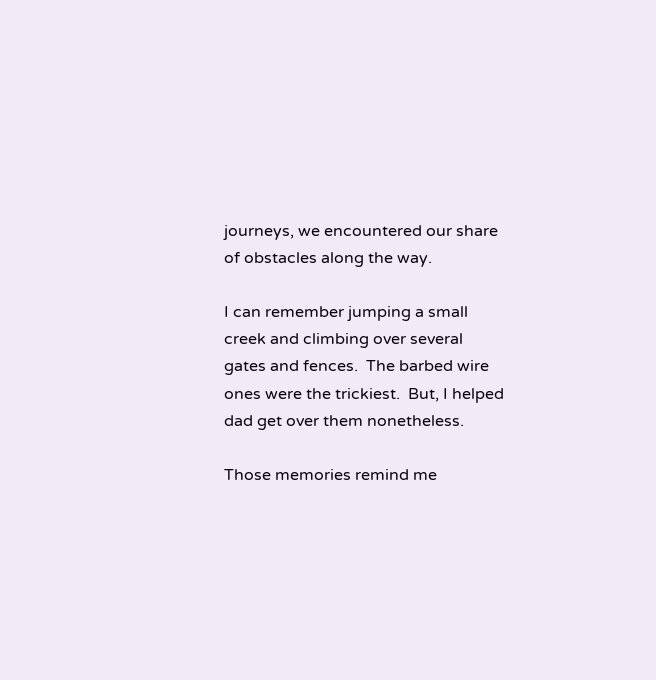journeys, we encountered our share of obstacles along the way.

I can remember jumping a small creek and climbing over several gates and fences.  The barbed wire ones were the trickiest.  But, I helped dad get over them nonetheless.

Those memories remind me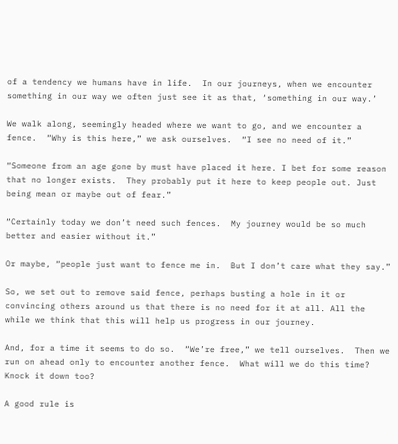of a tendency we humans have in life.  In our journeys, when we encounter something in our way we often just see it as that, ‘something in our way.’

We walk along, seemingly headed where we want to go, and we encounter a fence.  “Why is this here,” we ask ourselves.  “I see no need of it.”

“Someone from an age gone by must have placed it here. I bet for some reason that no longer exists.  They probably put it here to keep people out. Just being mean or maybe out of fear.”

“Certainly today we don’t need such fences.  My journey would be so much better and easier without it.”

Or maybe, “people just want to fence me in.  But I don’t care what they say.”

So, we set out to remove said fence, perhaps busting a hole in it or convincing others around us that there is no need for it at all. All the while we think that this will help us progress in our journey.

And, for a time it seems to do so.  “We’re free,” we tell ourselves.  Then we run on ahead only to encounter another fence.  What will we do this time?  Knock it down too?

A good rule is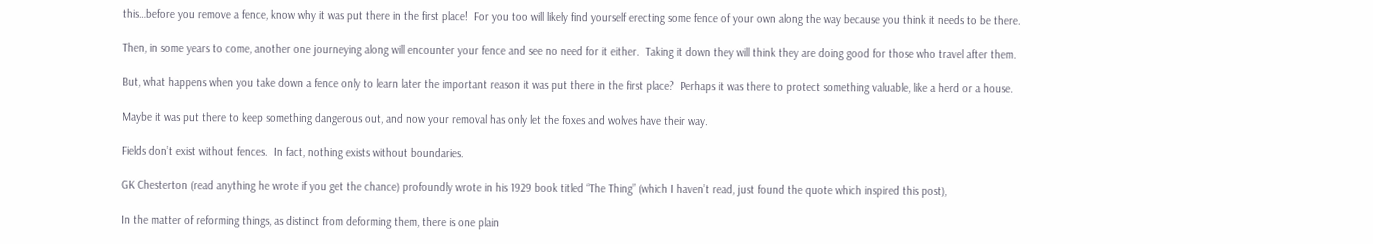this…before you remove a fence, know why it was put there in the first place!  For you too will likely find yourself erecting some fence of your own along the way because you think it needs to be there.

Then, in some years to come, another one journeying along will encounter your fence and see no need for it either.  Taking it down they will think they are doing good for those who travel after them.

But, what happens when you take down a fence only to learn later the important reason it was put there in the first place?  Perhaps it was there to protect something valuable, like a herd or a house.

Maybe it was put there to keep something dangerous out, and now your removal has only let the foxes and wolves have their way.

Fields don’t exist without fences.  In fact, nothing exists without boundaries.

GK Chesterton (read anything he wrote if you get the chance) profoundly wrote in his 1929 book titled “The Thing” (which I haven’t read, just found the quote which inspired this post),

In the matter of reforming things, as distinct from deforming them, there is one plain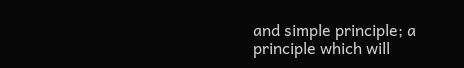and simple principle; a principle which will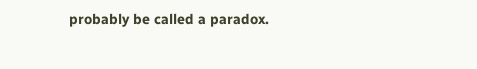probably be called a paradox.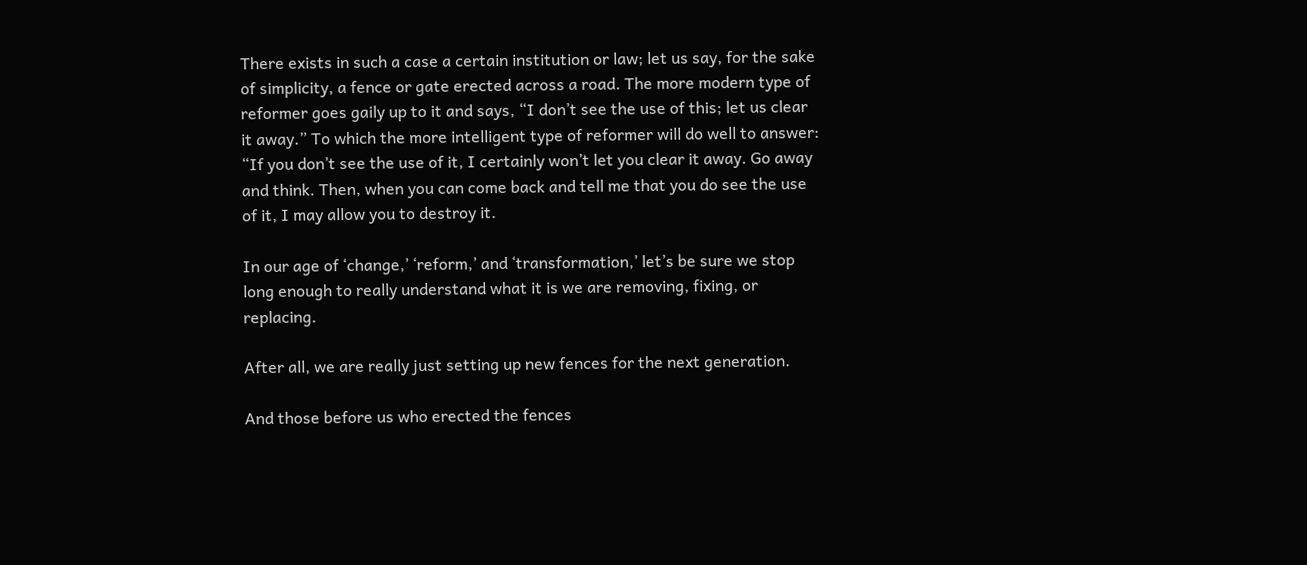There exists in such a case a certain institution or law; let us say, for the sake of simplicity, a fence or gate erected across a road. The more modern type of reformer goes gaily up to it and says, “I don’t see the use of this; let us clear it away.” To which the more intelligent type of reformer will do well to answer: “If you don’t see the use of it, I certainly won’t let you clear it away. Go away and think. Then, when you can come back and tell me that you do see the use of it, I may allow you to destroy it.

In our age of ‘change,’ ‘reform,’ and ‘transformation,’ let’s be sure we stop long enough to really understand what it is we are removing, fixing, or replacing.

After all, we are really just setting up new fences for the next generation.

And those before us who erected the fences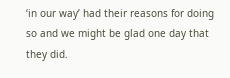‘in our way’ had their reasons for doing so and we might be glad one day that they did.